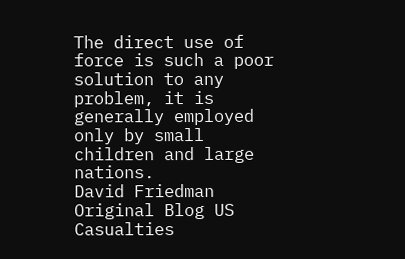The direct use of force is such a poor solution to any problem, it is generally employed only by small children and large nations.
David Friedman
Original Blog US Casualties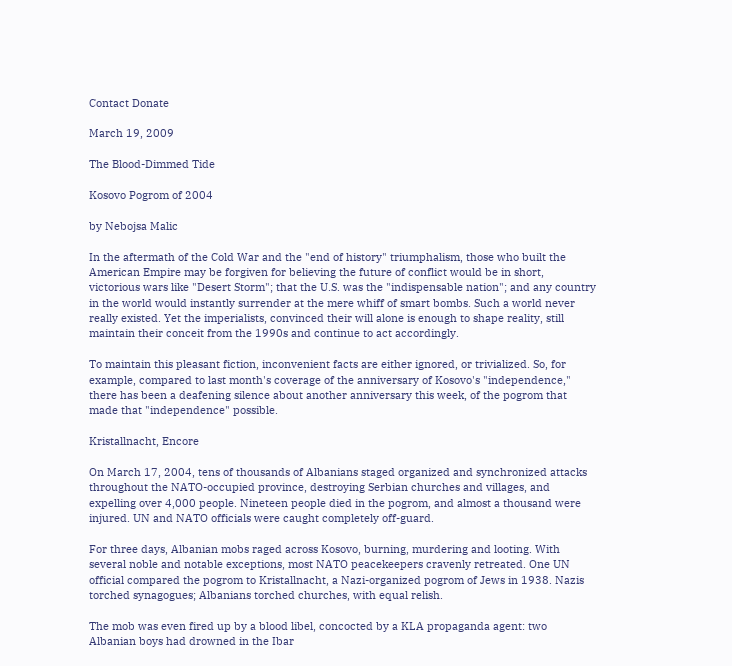Contact Donate

March 19, 2009

The Blood-Dimmed Tide

Kosovo Pogrom of 2004

by Nebojsa Malic

In the aftermath of the Cold War and the "end of history" triumphalism, those who built the American Empire may be forgiven for believing the future of conflict would be in short, victorious wars like "Desert Storm"; that the U.S. was the "indispensable nation"; and any country in the world would instantly surrender at the mere whiff of smart bombs. Such a world never really existed. Yet the imperialists, convinced their will alone is enough to shape reality, still maintain their conceit from the 1990s and continue to act accordingly.

To maintain this pleasant fiction, inconvenient facts are either ignored, or trivialized. So, for example, compared to last month's coverage of the anniversary of Kosovo's "independence," there has been a deafening silence about another anniversary this week, of the pogrom that made that "independence" possible.

Kristallnacht, Encore

On March 17, 2004, tens of thousands of Albanians staged organized and synchronized attacks throughout the NATO-occupied province, destroying Serbian churches and villages, and expelling over 4,000 people. Nineteen people died in the pogrom, and almost a thousand were injured. UN and NATO officials were caught completely off-guard.

For three days, Albanian mobs raged across Kosovo, burning, murdering and looting. With several noble and notable exceptions, most NATO peacekeepers cravenly retreated. One UN official compared the pogrom to Kristallnacht, a Nazi-organized pogrom of Jews in 1938. Nazis torched synagogues; Albanians torched churches, with equal relish.

The mob was even fired up by a blood libel, concocted by a KLA propaganda agent: two Albanian boys had drowned in the Ibar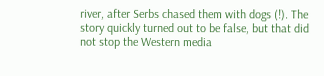river, after Serbs chased them with dogs (!). The story quickly turned out to be false, but that did not stop the Western media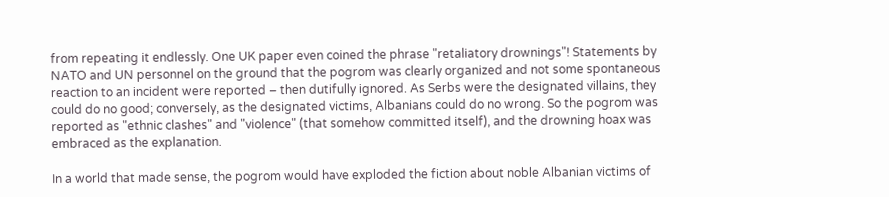from repeating it endlessly. One UK paper even coined the phrase "retaliatory drownings"! Statements by NATO and UN personnel on the ground that the pogrom was clearly organized and not some spontaneous reaction to an incident were reported – then dutifully ignored. As Serbs were the designated villains, they could do no good; conversely, as the designated victims, Albanians could do no wrong. So the pogrom was reported as "ethnic clashes" and "violence" (that somehow committed itself), and the drowning hoax was embraced as the explanation.

In a world that made sense, the pogrom would have exploded the fiction about noble Albanian victims of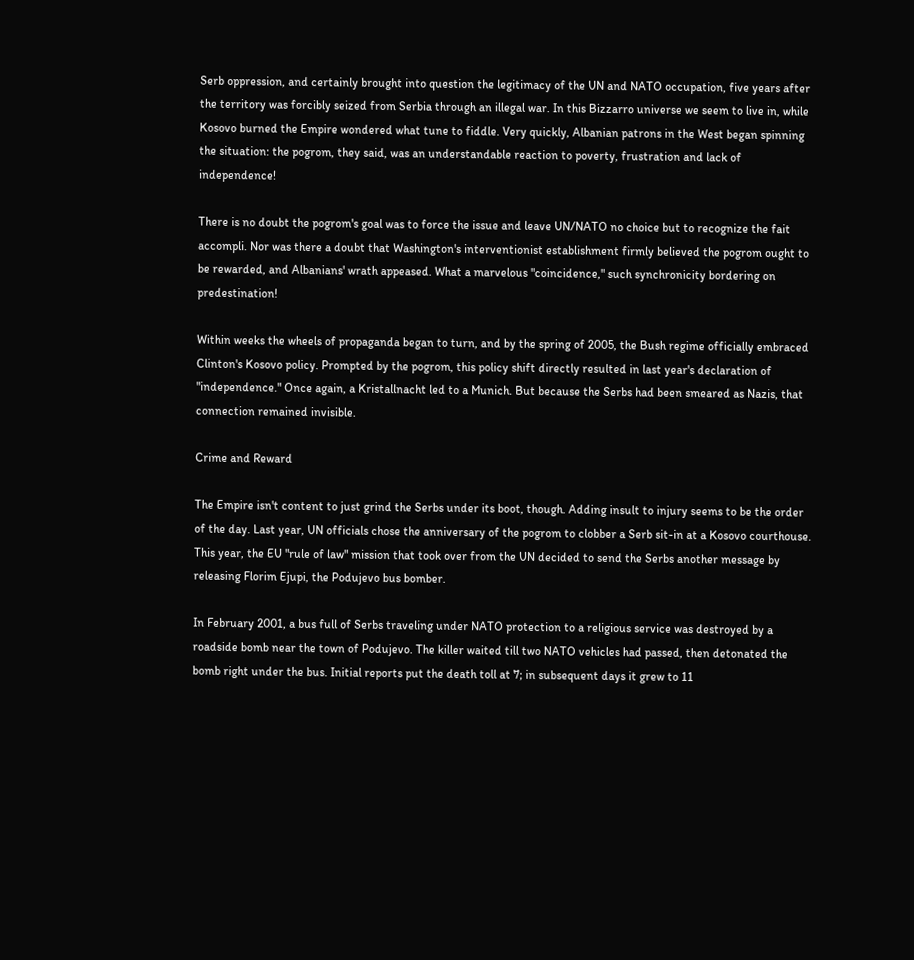Serb oppression, and certainly brought into question the legitimacy of the UN and NATO occupation, five years after the territory was forcibly seized from Serbia through an illegal war. In this Bizzarro universe we seem to live in, while Kosovo burned the Empire wondered what tune to fiddle. Very quickly, Albanian patrons in the West began spinning the situation: the pogrom, they said, was an understandable reaction to poverty, frustration and lack of independence!

There is no doubt the pogrom's goal was to force the issue and leave UN/NATO no choice but to recognize the fait accompli. Nor was there a doubt that Washington's interventionist establishment firmly believed the pogrom ought to be rewarded, and Albanians' wrath appeased. What a marvelous "coincidence," such synchronicity bordering on predestination!

Within weeks the wheels of propaganda began to turn, and by the spring of 2005, the Bush regime officially embraced Clinton's Kosovo policy. Prompted by the pogrom, this policy shift directly resulted in last year's declaration of "independence." Once again, a Kristallnacht led to a Munich. But because the Serbs had been smeared as Nazis, that connection remained invisible.

Crime and Reward

The Empire isn't content to just grind the Serbs under its boot, though. Adding insult to injury seems to be the order of the day. Last year, UN officials chose the anniversary of the pogrom to clobber a Serb sit-in at a Kosovo courthouse. This year, the EU "rule of law" mission that took over from the UN decided to send the Serbs another message by releasing Florim Ejupi, the Podujevo bus bomber.

In February 2001, a bus full of Serbs traveling under NATO protection to a religious service was destroyed by a roadside bomb near the town of Podujevo. The killer waited till two NATO vehicles had passed, then detonated the bomb right under the bus. Initial reports put the death toll at 7; in subsequent days it grew to 11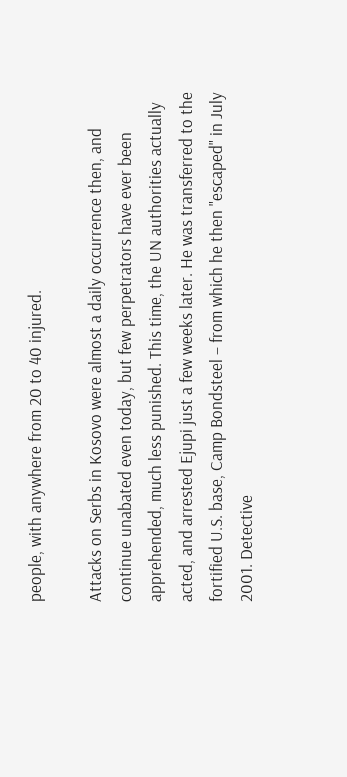people, with anywhere from 20 to 40 injured.

Attacks on Serbs in Kosovo were almost a daily occurrence then, and continue unabated even today, but few perpetrators have ever been apprehended, much less punished. This time, the UN authorities actually acted, and arrested Ejupi just a few weeks later. He was transferred to the fortified U.S. base, Camp Bondsteel – from which he then "escaped" in July 2001. Detective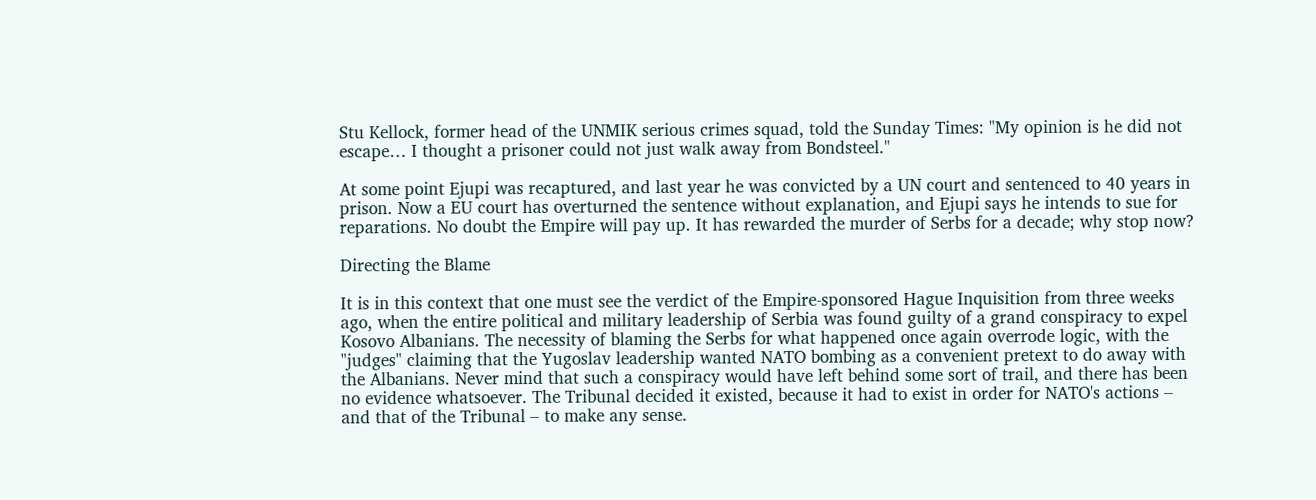Stu Kellock, former head of the UNMIK serious crimes squad, told the Sunday Times: "My opinion is he did not escape… I thought a prisoner could not just walk away from Bondsteel."

At some point Ejupi was recaptured, and last year he was convicted by a UN court and sentenced to 40 years in prison. Now a EU court has overturned the sentence without explanation, and Ejupi says he intends to sue for reparations. No doubt the Empire will pay up. It has rewarded the murder of Serbs for a decade; why stop now?

Directing the Blame

It is in this context that one must see the verdict of the Empire-sponsored Hague Inquisition from three weeks ago, when the entire political and military leadership of Serbia was found guilty of a grand conspiracy to expel Kosovo Albanians. The necessity of blaming the Serbs for what happened once again overrode logic, with the "judges" claiming that the Yugoslav leadership wanted NATO bombing as a convenient pretext to do away with the Albanians. Never mind that such a conspiracy would have left behind some sort of trail, and there has been no evidence whatsoever. The Tribunal decided it existed, because it had to exist in order for NATO's actions – and that of the Tribunal – to make any sense.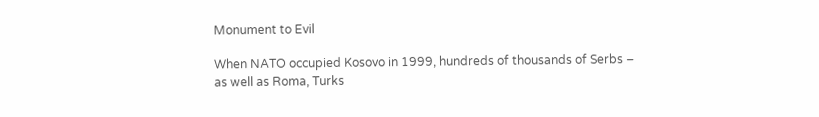Monument to Evil

When NATO occupied Kosovo in 1999, hundreds of thousands of Serbs – as well as Roma, Turks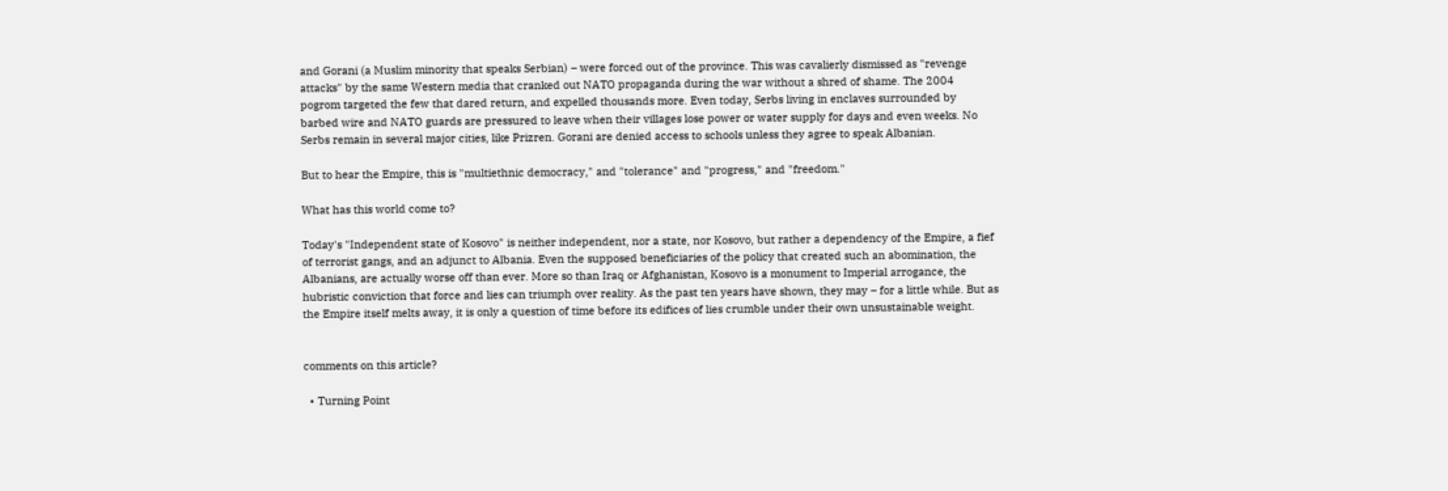and Gorani (a Muslim minority that speaks Serbian) – were forced out of the province. This was cavalierly dismissed as "revenge attacks" by the same Western media that cranked out NATO propaganda during the war without a shred of shame. The 2004 pogrom targeted the few that dared return, and expelled thousands more. Even today, Serbs living in enclaves surrounded by barbed wire and NATO guards are pressured to leave when their villages lose power or water supply for days and even weeks. No Serbs remain in several major cities, like Prizren. Gorani are denied access to schools unless they agree to speak Albanian.

But to hear the Empire, this is "multiethnic democracy," and "tolerance" and "progress," and "freedom."

What has this world come to?

Today's "Independent state of Kosovo" is neither independent, nor a state, nor Kosovo, but rather a dependency of the Empire, a fief of terrorist gangs, and an adjunct to Albania. Even the supposed beneficiaries of the policy that created such an abomination, the Albanians, are actually worse off than ever. More so than Iraq or Afghanistan, Kosovo is a monument to Imperial arrogance, the hubristic conviction that force and lies can triumph over reality. As the past ten years have shown, they may – for a little while. But as the Empire itself melts away, it is only a question of time before its edifices of lies crumble under their own unsustainable weight.


comments on this article?

  • Turning Point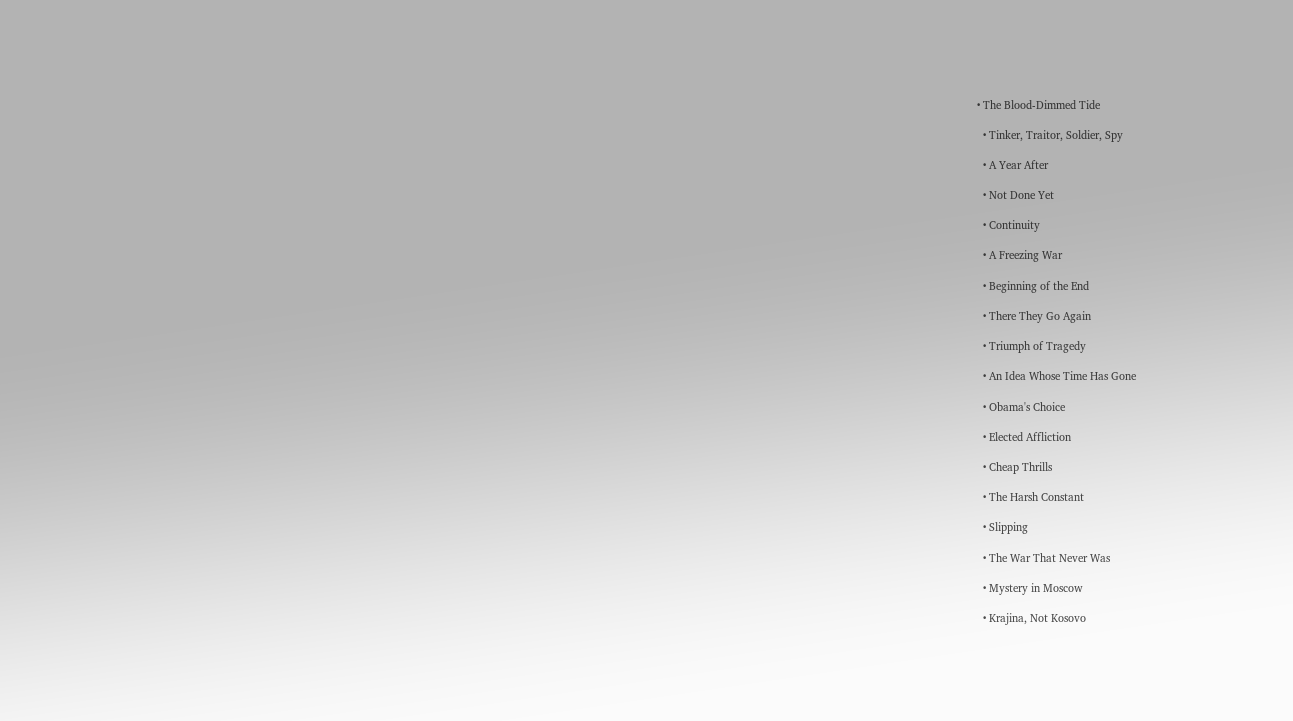• The Blood-Dimmed Tide

  • Tinker, Traitor, Soldier, Spy

  • A Year After

  • Not Done Yet

  • Continuity

  • A Freezing War

  • Beginning of the End

  • There They Go Again

  • Triumph of Tragedy

  • An Idea Whose Time Has Gone

  • Obama's Choice

  • Elected Affliction

  • Cheap Thrills

  • The Harsh Constant

  • Slipping

  • The War That Never Was

  • Mystery in Moscow

  • Krajina, Not Kosovo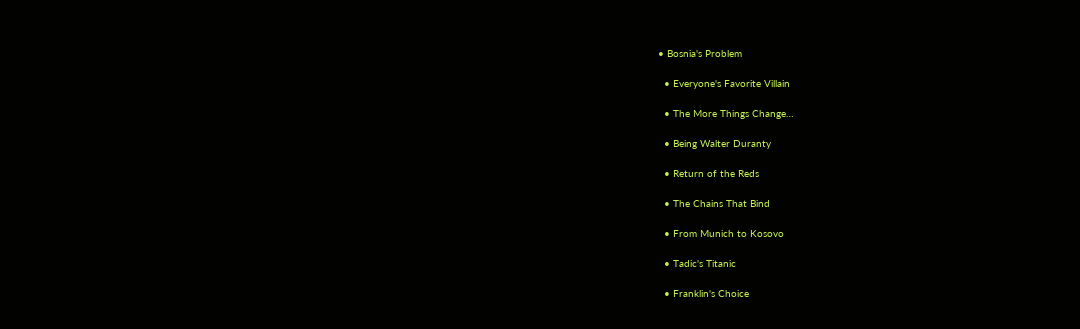• Bosnia's Problem

  • Everyone's Favorite Villain

  • The More Things Change…

  • Being Walter Duranty

  • Return of the Reds

  • The Chains That Bind

  • From Munich to Kosovo

  • Tadic's Titanic

  • Franklin's Choice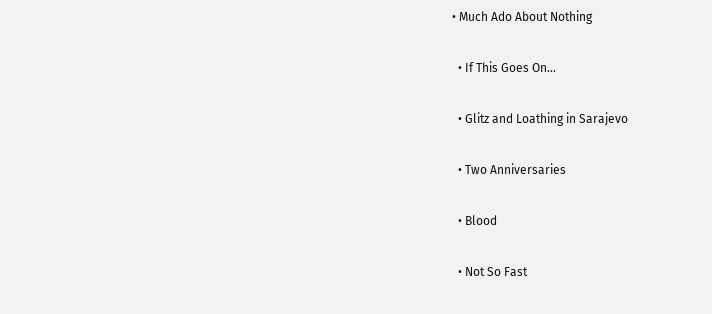• Much Ado About Nothing

  • If This Goes On…

  • Glitz and Loathing in Sarajevo

  • Two Anniversaries

  • Blood

  • Not So Fast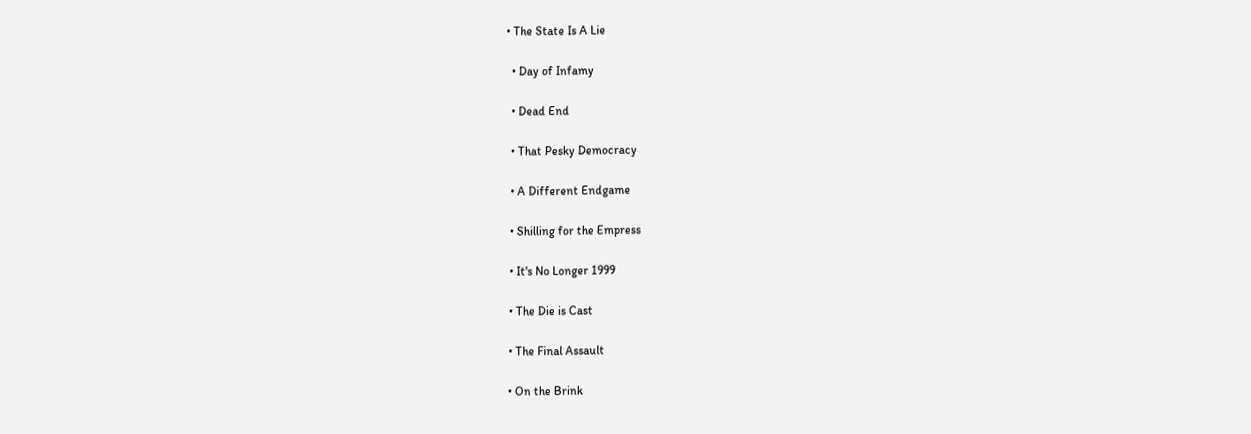• The State Is A Lie

  • Day of Infamy

  • Dead End

  • That Pesky Democracy

  • A Different Endgame

  • Shilling for the Empress

  • It's No Longer 1999

  • The Die is Cast

  • The Final Assault

  • On the Brink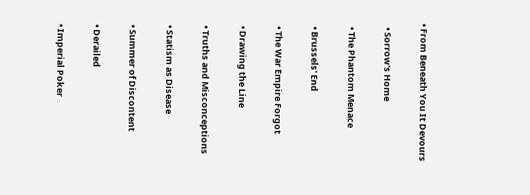• From Beneath You It Devours

  • Sorrow's Home

  • The Phantom Menace

  • Brussels' End

  • The War Empire Forgot

  • Drawing the Line

  • Truths and Misconceptions

  • Statism as Disease

  • Summer of Discontent

  • Derailed

  • Imperial Poker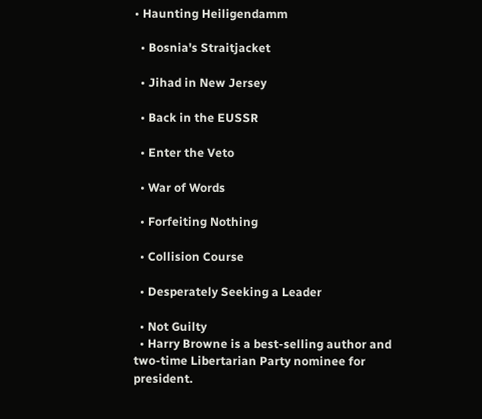• Haunting Heiligendamm

  • Bosnia's Straitjacket

  • Jihad in New Jersey

  • Back in the EUSSR

  • Enter the Veto

  • War of Words

  • Forfeiting Nothing

  • Collision Course

  • Desperately Seeking a Leader

  • Not Guilty
  • Harry Browne is a best-selling author and two-time Libertarian Party nominee for president.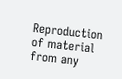Reproduction of material from any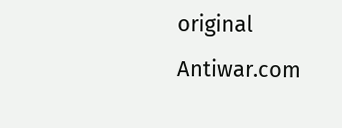original Antiwar.com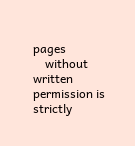pages
    without written permission is strictly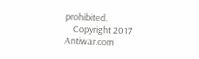prohibited.
    Copyright 2017 Antiwar.com